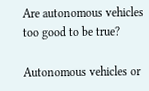Are autonomous vehicles too good to be true?

Autonomous vehicles or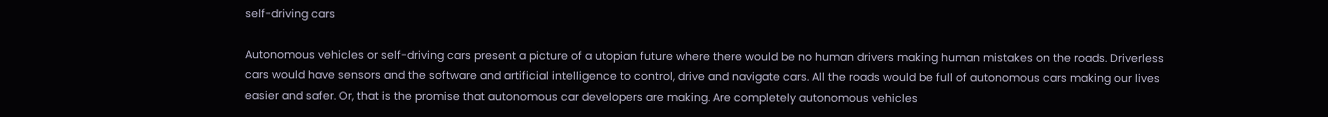self-driving cars

Autonomous vehicles or self-driving cars present a picture of a utopian future where there would be no human drivers making human mistakes on the roads. Driverless cars would have sensors and the software and artificial intelligence to control, drive and navigate cars. All the roads would be full of autonomous cars making our lives easier and safer. Or, that is the promise that autonomous car developers are making. Are completely autonomous vehicles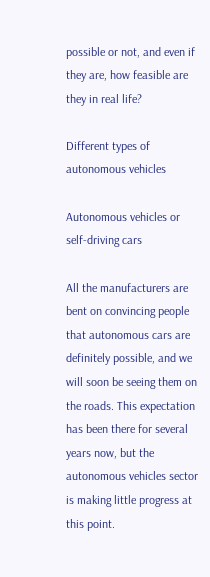possible or not, and even if they are, how feasible are they in real life?

Different types of autonomous vehicles

Autonomous vehicles or self-driving cars

All the manufacturers are bent on convincing people that autonomous cars are definitely possible, and we will soon be seeing them on the roads. This expectation has been there for several years now, but the autonomous vehicles sector is making little progress at this point.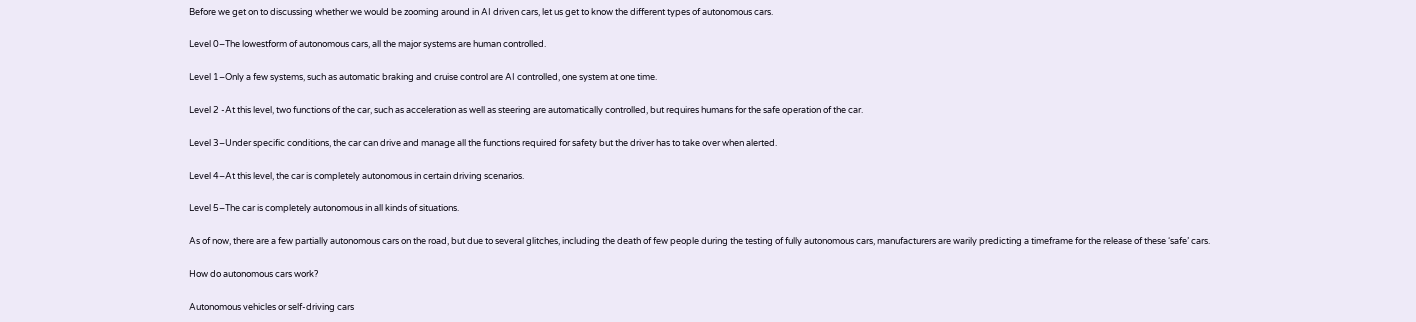Before we get on to discussing whether we would be zooming around in AI driven cars, let us get to know the different types of autonomous cars.

Level 0–The lowestform of autonomous cars, all the major systems are human controlled.

Level 1–Only a few systems, such as automatic braking and cruise control are AI controlled, one system at one time.

Level 2 -At this level, two functions of the car, such as acceleration as well as steering are automatically controlled, but requires humans for the safe operation of the car.

Level 3–Under specific conditions, the car can drive and manage all the functions required for safety but the driver has to take over when alerted.

Level 4–At this level, the car is completely autonomous in certain driving scenarios.

Level 5–The car is completely autonomous in all kinds of situations.

As of now, there are a few partially autonomous cars on the road, but due to several glitches, including the death of few people during the testing of fully autonomous cars, manufacturers are warily predicting a timeframe for the release of these ‘safe’ cars.

How do autonomous cars work?

Autonomous vehicles or self-driving cars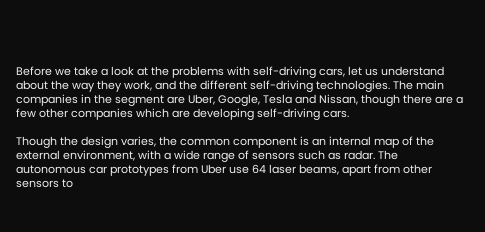Before we take a look at the problems with self-driving cars, let us understand about the way they work, and the different self-driving technologies. The main companies in the segment are Uber, Google, Tesla and Nissan, though there are a few other companies which are developing self-driving cars.

Though the design varies, the common component is an internal map of the external environment, with a wide range of sensors such as radar. The autonomous car prototypes from Uber use 64 laser beams, apart from other sensors to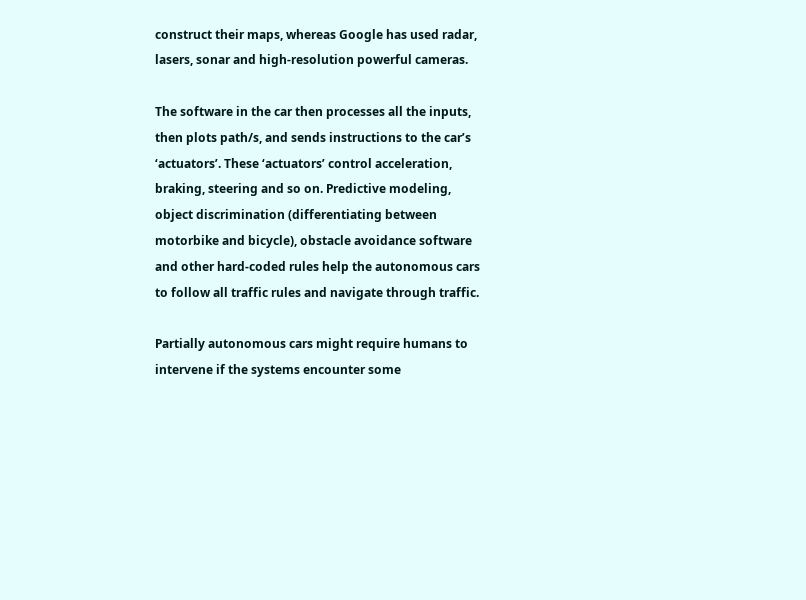construct their maps, whereas Google has used radar, lasers, sonar and high-resolution powerful cameras.

The software in the car then processes all the inputs, then plots path/s, and sends instructions to the car’s ‘actuators’. These ‘actuators’ control acceleration, braking, steering and so on. Predictive modeling, object discrimination (differentiating between motorbike and bicycle), obstacle avoidance software and other hard-coded rules help the autonomous cars to follow all traffic rules and navigate through traffic.

Partially autonomous cars might require humans to intervene if the systems encounter some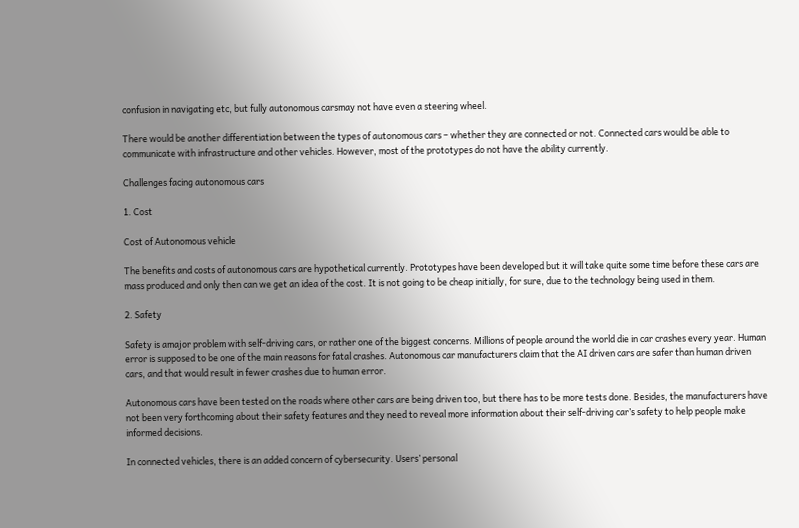confusion in navigating etc, but fully autonomous carsmay not have even a steering wheel.

There would be another differentiation between the types of autonomous cars – whether they are connected or not. Connected cars would be able to communicate with infrastructure and other vehicles. However, most of the prototypes do not have the ability currently.

Challenges facing autonomous cars

1. Cost

Cost of Autonomous vehicle

The benefits and costs of autonomous cars are hypothetical currently. Prototypes have been developed but it will take quite some time before these cars are mass produced and only then can we get an idea of the cost. It is not going to be cheap initially, for sure, due to the technology being used in them.

2. Safety

Safety is amajor problem with self-driving cars, or rather one of the biggest concerns. Millions of people around the world die in car crashes every year. Human error is supposed to be one of the main reasons for fatal crashes. Autonomous car manufacturers claim that the AI driven cars are safer than human driven cars, and that would result in fewer crashes due to human error.

Autonomous cars have been tested on the roads where other cars are being driven too, but there has to be more tests done. Besides, the manufacturers have not been very forthcoming about their safety features and they need to reveal more information about their self-driving car’s safety to help people make informed decisions.

In connected vehicles, there is an added concern of cybersecurity. Users’ personal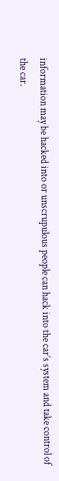information may be hacked into or unscrupulous people can hack into the car’s system and take control of the car.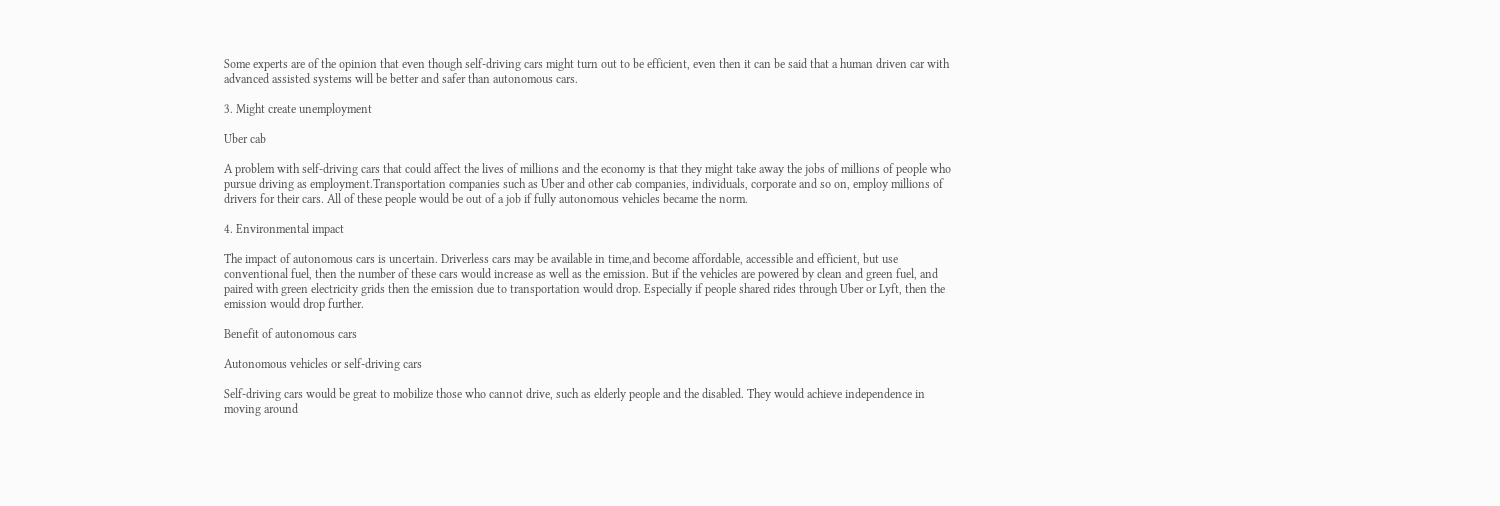Some experts are of the opinion that even though self-driving cars might turn out to be efficient, even then it can be said that a human driven car with advanced assisted systems will be better and safer than autonomous cars.

3. Might create unemployment

Uber cab

A problem with self-driving cars that could affect the lives of millions and the economy is that they might take away the jobs of millions of people who pursue driving as employment.Transportation companies such as Uber and other cab companies, individuals, corporate and so on, employ millions of drivers for their cars. All of these people would be out of a job if fully autonomous vehicles became the norm.

4. Environmental impact

The impact of autonomous cars is uncertain. Driverless cars may be available in time,and become affordable, accessible and efficient, but use conventional fuel, then the number of these cars would increase as well as the emission. But if the vehicles are powered by clean and green fuel, and paired with green electricity grids then the emission due to transportation would drop. Especially if people shared rides through Uber or Lyft, then the emission would drop further.

Benefit of autonomous cars

Autonomous vehicles or self-driving cars

Self-driving cars would be great to mobilize those who cannot drive, such as elderly people and the disabled. They would achieve independence in moving around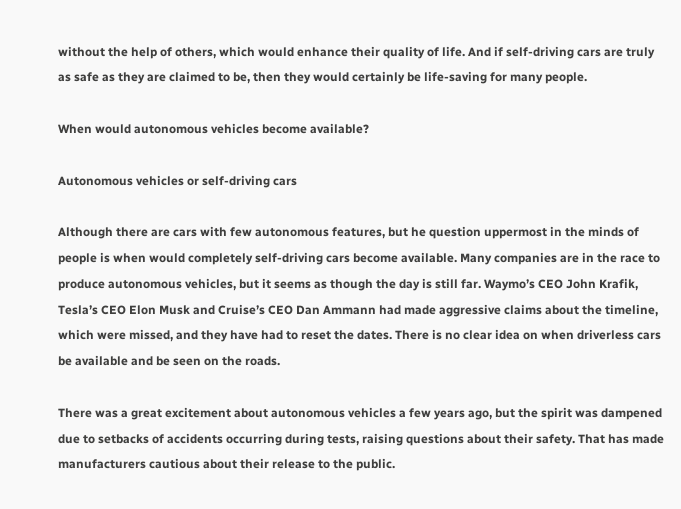without the help of others, which would enhance their quality of life. And if self-driving cars are truly as safe as they are claimed to be, then they would certainly be life-saving for many people.

When would autonomous vehicles become available?

Autonomous vehicles or self-driving cars

Although there are cars with few autonomous features, but he question uppermost in the minds of people is when would completely self-driving cars become available. Many companies are in the race to produce autonomous vehicles, but it seems as though the day is still far. Waymo’s CEO John Krafik, Tesla’s CEO Elon Musk and Cruise’s CEO Dan Ammann had made aggressive claims about the timeline, which were missed, and they have had to reset the dates. There is no clear idea on when driverless cars be available and be seen on the roads.

There was a great excitement about autonomous vehicles a few years ago, but the spirit was dampened due to setbacks of accidents occurring during tests, raising questions about their safety. That has made manufacturers cautious about their release to the public.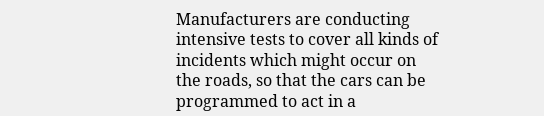Manufacturers are conducting intensive tests to cover all kinds of incidents which might occur on the roads, so that the cars can be programmed to act in a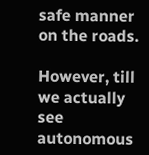safe manner on the roads.

However, till we actually see autonomous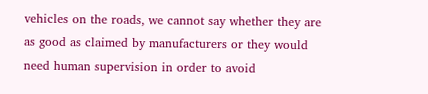vehicles on the roads, we cannot say whether they are as good as claimed by manufacturers or they would need human supervision in order to avoid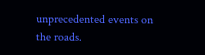unprecedented events on the roads.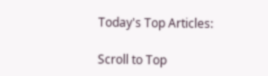Today's Top Articles:

Scroll to Top